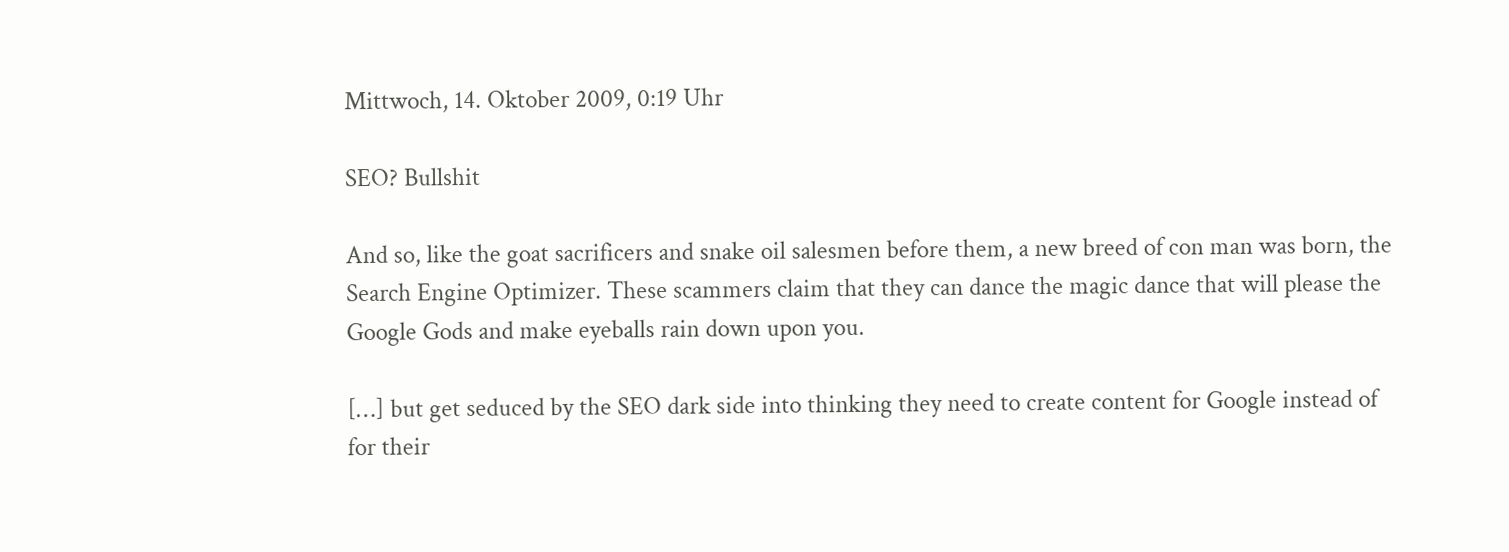Mittwoch, 14. Oktober 2009, 0:19 Uhr

SEO? Bullshit

And so, like the goat sacrificers and snake oil salesmen before them, a new breed of con man was born, the Search Engine Optimizer. These scammers claim that they can dance the magic dance that will please the Google Gods and make eyeballs rain down upon you.

[…] but get seduced by the SEO dark side into thinking they need to create content for Google instead of for their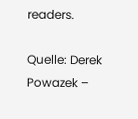readers.

Quelle: Derek Powazek –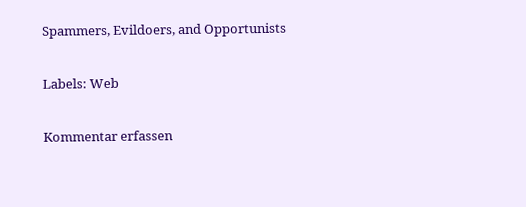Spammers, Evildoers, and Opportunists

Labels: Web

Kommentar erfassen